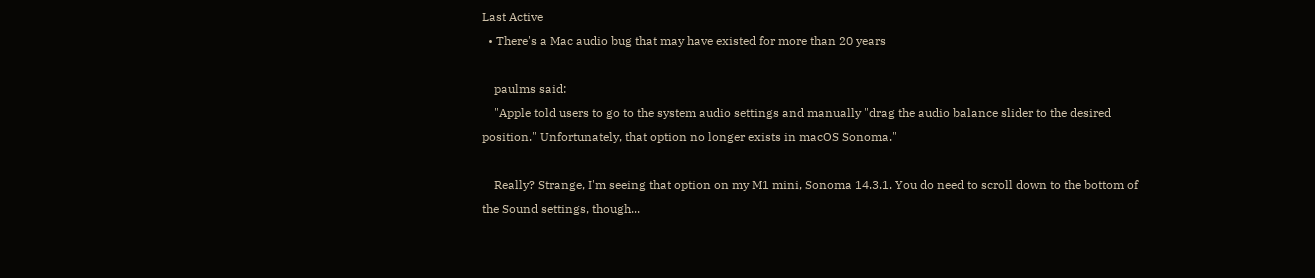Last Active
  • There's a Mac audio bug that may have existed for more than 20 years

    paulms said:
    "Apple told users to go to the system audio settings and manually "drag the audio balance slider to the desired position." Unfortunately, that option no longer exists in macOS Sonoma."

    Really? Strange, I'm seeing that option on my M1 mini, Sonoma 14.3.1. You do need to scroll down to the bottom of the Sound settings, though...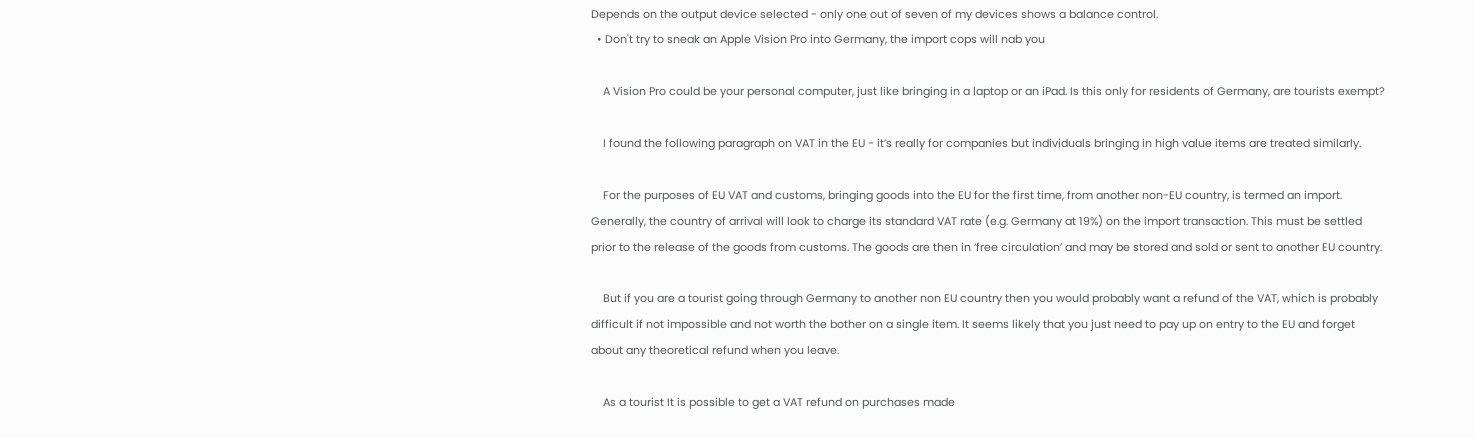Depends on the output device selected - only one out of seven of my devices shows a balance control.
  • Don't try to sneak an Apple Vision Pro into Germany, the import cops will nab you

    A Vision Pro could be your personal computer, just like bringing in a laptop or an iPad. Is this only for residents of Germany, are tourists exempt?

    I found the following paragraph on VAT in the EU - it’s really for companies but individuals bringing in high value items are treated similarly.

    For the purposes of EU VAT and customs, bringing goods into the EU for the first time, from another non-EU country, is termed an import. Generally, the country of arrival will look to charge its standard VAT rate (e.g. Germany at 19%) on the import transaction. This must be settled prior to the release of the goods from customs. The goods are then in ‘free circulation’ and may be stored and sold or sent to another EU country.

    But if you are a tourist going through Germany to another non EU country then you would probably want a refund of the VAT, which is probably difficult if not impossible and not worth the bother on a single item. It seems likely that you just need to pay up on entry to the EU and forget about any theoretical refund when you leave.

    As a tourist It is possible to get a VAT refund on purchases made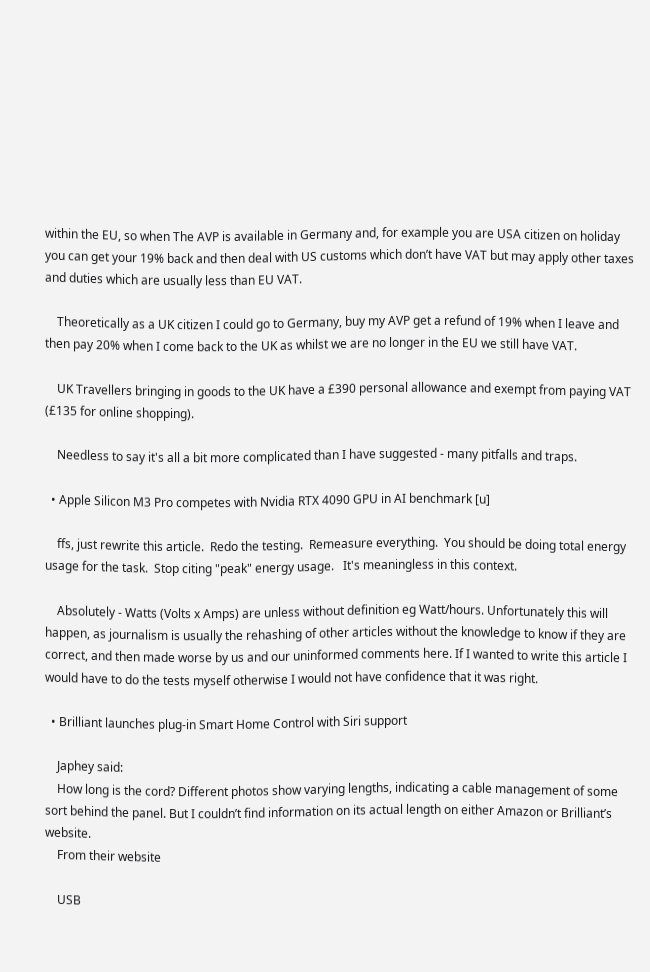within the EU, so when The AVP is available in Germany and, for example you are USA citizen on holiday you can get your 19% back and then deal with US customs which don’t have VAT but may apply other taxes and duties which are usually less than EU VAT.

    Theoretically as a UK citizen I could go to Germany, buy my AVP get a refund of 19% when I leave and then pay 20% when I come back to the UK as whilst we are no longer in the EU we still have VAT.

    UK Travellers bringing in goods to the UK have a £390 personal allowance and exempt from paying VAT (£135 for online shopping).

    Needless to say it's all a bit more complicated than I have suggested - many pitfalls and traps.

  • Apple Silicon M3 Pro competes with Nvidia RTX 4090 GPU in AI benchmark [u]

    ffs, just rewrite this article.  Redo the testing.  Remeasure everything.  You should be doing total energy usage for the task.  Stop citing "peak" energy usage.   It's meaningless in this context.

    Absolutely - Watts (Volts x Amps) are unless without definition eg Watt/hours. Unfortunately this will happen, as journalism is usually the rehashing of other articles without the knowledge to know if they are correct, and then made worse by us and our uninformed comments here. If I wanted to write this article I would have to do the tests myself otherwise I would not have confidence that it was right.

  • Brilliant launches plug-in Smart Home Control with Siri support

    Japhey said:
    How long is the cord? Different photos show varying lengths, indicating a cable management of some sort behind the panel. But I couldn’t find information on its actual length on either Amazon or Brilliant’s website.
    From their website

    USB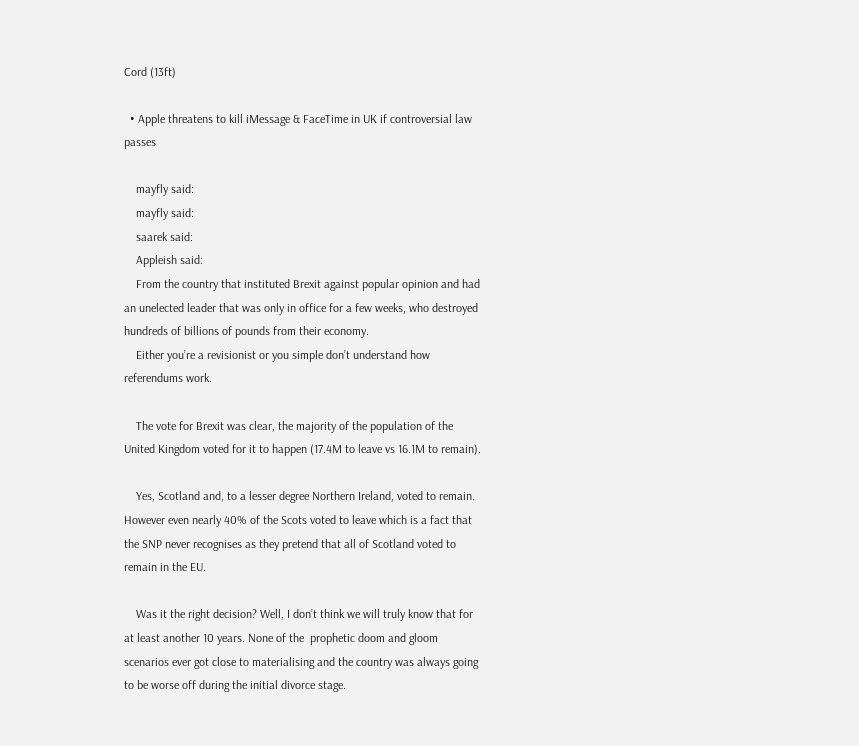Cord (13ft)

  • Apple threatens to kill iMessage & FaceTime in UK if controversial law passes

    mayfly said:
    mayfly said:
    saarek said:
    Appleish said:
    From the country that instituted Brexit against popular opinion and had an unelected leader that was only in office for a few weeks, who destroyed hundreds of billions of pounds from their economy.
    Either you’re a revisionist or you simple don’t understand how referendums work.

    The vote for Brexit was clear, the majority of the population of the United Kingdom voted for it to happen (17.4M to leave vs 16.1M to remain).

    Yes, Scotland and, to a lesser degree Northern Ireland, voted to remain. However even nearly 40% of the Scots voted to leave which is a fact that the SNP never recognises as they pretend that all of Scotland voted to remain in the EU.

    Was it the right decision? Well, I don’t think we will truly know that for at least another 10 years. None of the  prophetic doom and gloom scenarios ever got close to materialising and the country was always going to be worse off during the initial divorce stage.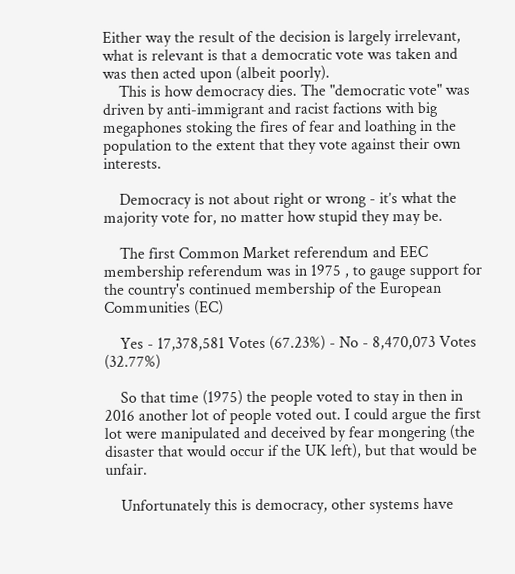Either way the result of the decision is largely irrelevant, what is relevant is that a democratic vote was taken and was then acted upon (albeit poorly).
    This is how democracy dies. The "democratic vote" was driven by anti-immigrant and racist factions with big megaphones stoking the fires of fear and loathing in the population to the extent that they vote against their own interests.

    Democracy is not about right or wrong - it’s what the majority vote for, no matter how stupid they may be.

    The first Common Market referendum and EEC membership referendum was in 1975 , to gauge support for the country's continued membership of the European Communities (EC)

    Yes - 17,378,581 Votes (67.23%) - No - 8,470,073 Votes (32.77%)

    So that time (1975) the people voted to stay in then in 2016 another lot of people voted out. I could argue the first lot were manipulated and deceived by fear mongering (the disaster that would occur if the UK left), but that would be unfair.

    Unfortunately this is democracy, other systems have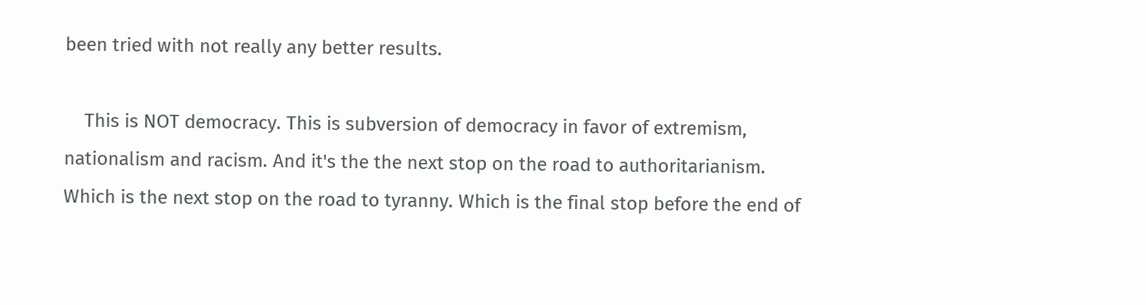been tried with not really any better results.

    This is NOT democracy. This is subversion of democracy in favor of extremism, nationalism and racism. And it's the the next stop on the road to authoritarianism. Which is the next stop on the road to tyranny. Which is the final stop before the end of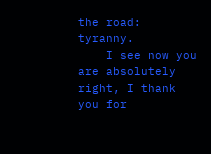the road: tyranny.
    I see now you are absolutely right, I thank you for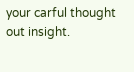your carful thought out insight.